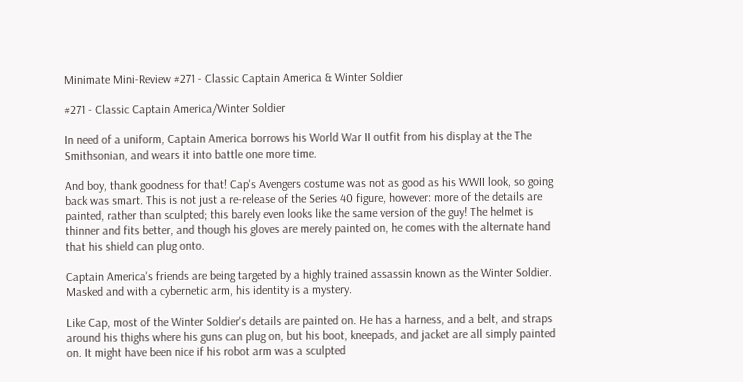Minimate Mini-Review #271 - Classic Captain America & Winter Soldier

#271 - Classic Captain America/Winter Soldier

In need of a uniform, Captain America borrows his World War II outfit from his display at the The Smithsonian, and wears it into battle one more time.

And boy, thank goodness for that! Cap's Avengers costume was not as good as his WWII look, so going back was smart. This is not just a re-release of the Series 40 figure, however: more of the details are painted, rather than sculpted; this barely even looks like the same version of the guy! The helmet is thinner and fits better, and though his gloves are merely painted on, he comes with the alternate hand that his shield can plug onto.

Captain America's friends are being targeted by a highly trained assassin known as the Winter Soldier. Masked and with a cybernetic arm, his identity is a mystery.

Like Cap, most of the Winter Soldier's details are painted on. He has a harness, and a belt, and straps around his thighs where his guns can plug on, but his boot, kneepads, and jacket are all simply painted on. It might have been nice if his robot arm was a sculpted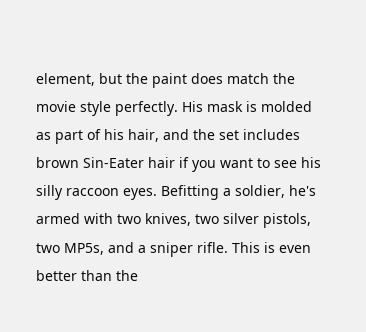element, but the paint does match the movie style perfectly. His mask is molded as part of his hair, and the set includes brown Sin-Eater hair if you want to see his silly raccoon eyes. Befitting a soldier, he's armed with two knives, two silver pistols, two MP5s, and a sniper rifle. This is even better than the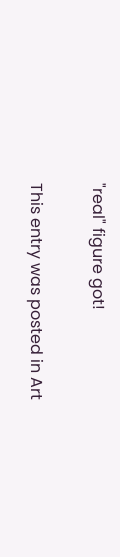"real" figure got!

This entry was posted in Art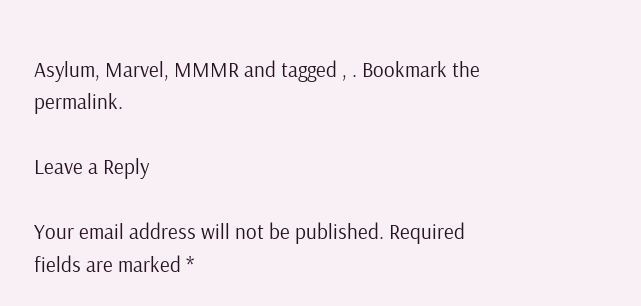Asylum, Marvel, MMMR and tagged , . Bookmark the permalink.

Leave a Reply

Your email address will not be published. Required fields are marked *